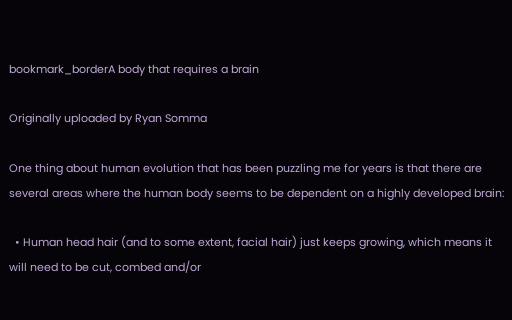bookmark_borderA body that requires a brain

Originally uploaded by Ryan Somma

One thing about human evolution that has been puzzling me for years is that there are several areas where the human body seems to be dependent on a highly developed brain:

  • Human head hair (and to some extent, facial hair) just keeps growing, which means it will need to be cut, combed and/or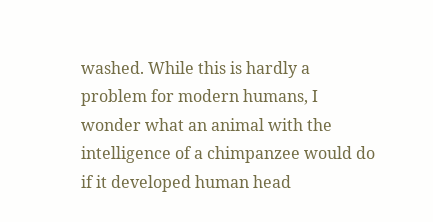washed. While this is hardly a problem for modern humans, I wonder what an animal with the intelligence of a chimpanzee would do if it developed human head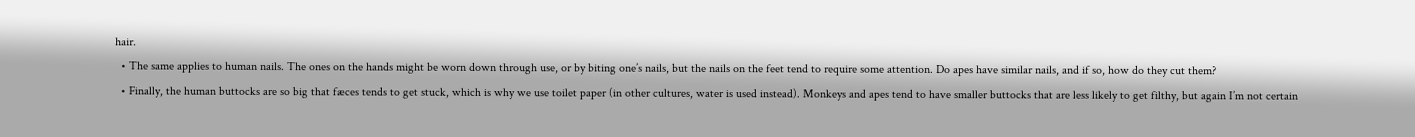hair.
  • The same applies to human nails. The ones on the hands might be worn down through use, or by biting one’s nails, but the nails on the feet tend to require some attention. Do apes have similar nails, and if so, how do they cut them?
  • Finally, the human buttocks are so big that fæces tends to get stuck, which is why we use toilet paper (in other cultures, water is used instead). Monkeys and apes tend to have smaller buttocks that are less likely to get filthy, but again I’m not certain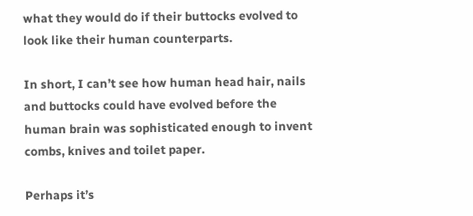what they would do if their buttocks evolved to look like their human counterparts.

In short, I can’t see how human head hair, nails and buttocks could have evolved before the human brain was sophisticated enough to invent combs, knives and toilet paper.

Perhaps it’s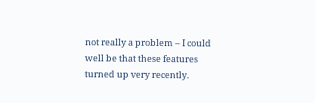not really a problem – I could well be that these features turned up very recently.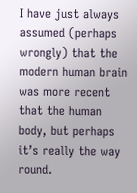I have just always assumed (perhaps wrongly) that the modern human brain was more recent that the human body, but perhaps it’s really the way round.